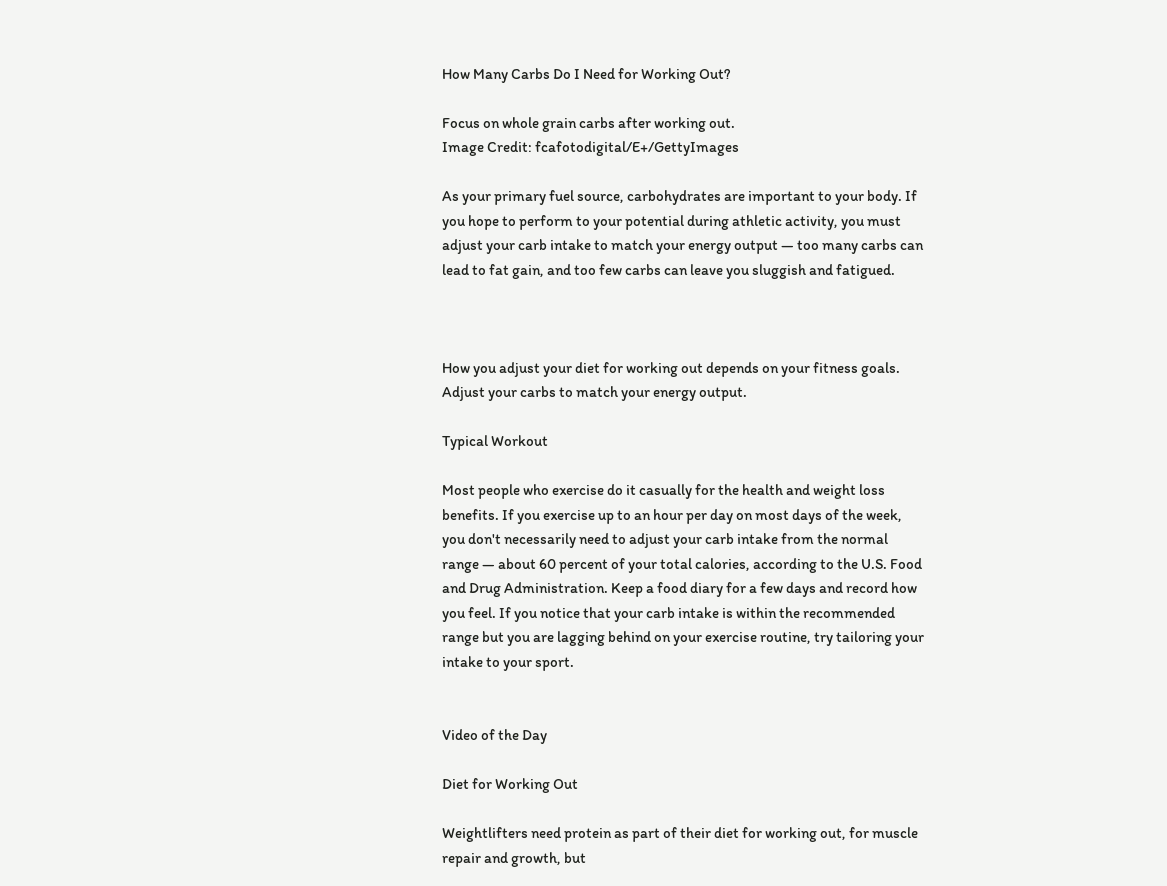How Many Carbs Do I Need for Working Out?

Focus on whole grain carbs after working out.
Image Credit: fcafotodigital/E+/GettyImages

As your primary fuel source, carbohydrates are important to your body. If you hope to perform to your potential during athletic activity, you must adjust your carb intake to match your energy output — too many carbs can lead to fat gain, and too few carbs can leave you sluggish and fatigued.



How you adjust your diet for working out depends on your fitness goals. Adjust your carbs to match your energy output.

Typical Workout

Most people who exercise do it casually for the health and weight loss benefits. If you exercise up to an hour per day on most days of the week, you don't necessarily need to adjust your carb intake from the normal range — about 60 percent of your total calories, according to the U.S. Food and Drug Administration. Keep a food diary for a few days and record how you feel. If you notice that your carb intake is within the recommended range but you are lagging behind on your exercise routine, try tailoring your intake to your sport.


Video of the Day

Diet for Working Out

Weightlifters need protein as part of their diet for working out, for muscle repair and growth, but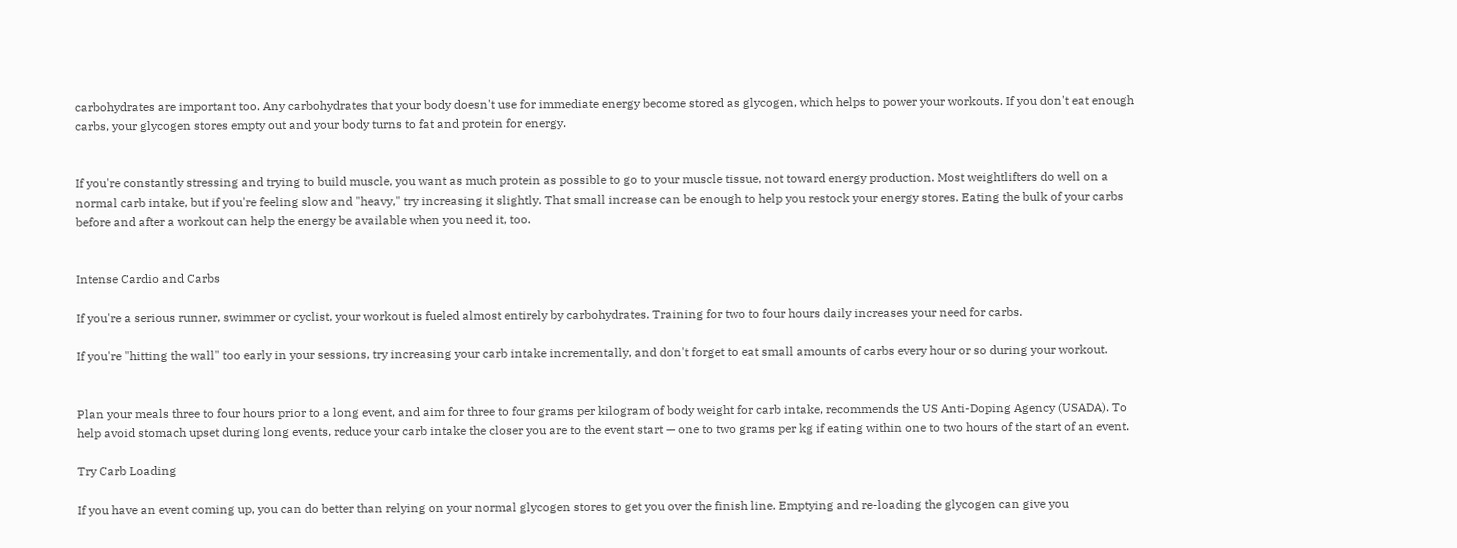carbohydrates are important too. Any carbohydrates that your body doesn't use for immediate energy become stored as glycogen, which helps to power your workouts. If you don't eat enough carbs, your glycogen stores empty out and your body turns to fat and protein for energy.


If you're constantly stressing and trying to build muscle, you want as much protein as possible to go to your muscle tissue, not toward energy production. Most weightlifters do well on a normal carb intake, but if you're feeling slow and "heavy," try increasing it slightly. That small increase can be enough to help you restock your energy stores. Eating the bulk of your carbs before and after a workout can help the energy be available when you need it, too.


Intense Cardio and Carbs

If you're a serious runner, swimmer or cyclist, your workout is fueled almost entirely by carbohydrates. Training for two to four hours daily increases your need for carbs.

If you're "hitting the wall" too early in your sessions, try increasing your carb intake incrementally, and don't forget to eat small amounts of carbs every hour or so during your workout.


Plan your meals three to four hours prior to a long event, and aim for three to four grams per kilogram of body weight for carb intake, recommends the US Anti-Doping Agency (USADA). To help avoid stomach upset during long events, reduce your carb intake the closer you are to the event start — one to two grams per kg if eating within one to two hours of the start of an event.

Try Carb Loading

If you have an event coming up, you can do better than relying on your normal glycogen stores to get you over the finish line. Emptying and re-loading the glycogen can give you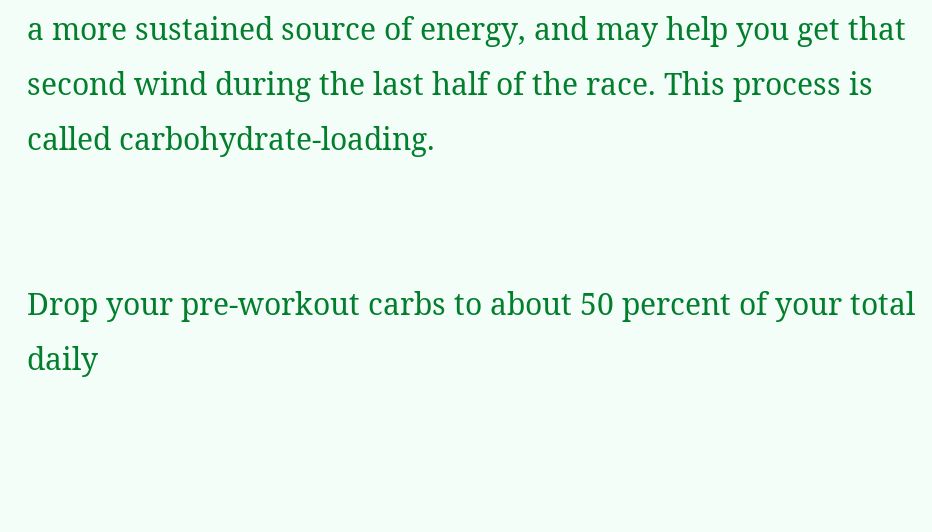a more sustained source of energy, and may help you get that second wind during the last half of the race. This process is called carbohydrate-loading.


Drop your pre-workout carbs to about 50 percent of your total daily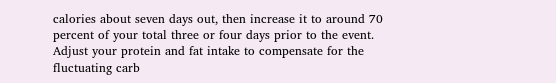calories about seven days out, then increase it to around 70 percent of your total three or four days prior to the event. Adjust your protein and fat intake to compensate for the fluctuating carb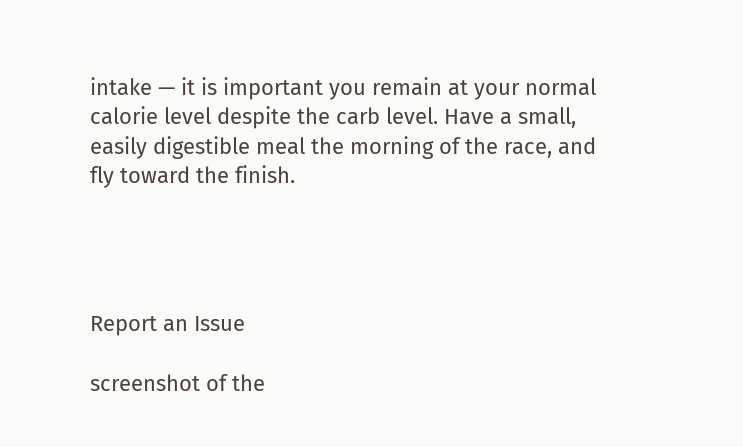intake — it is important you remain at your normal calorie level despite the carb level. Have a small, easily digestible meal the morning of the race, and fly toward the finish.




Report an Issue

screenshot of the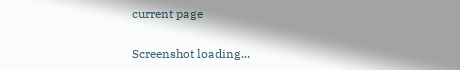current page

Screenshot loading...